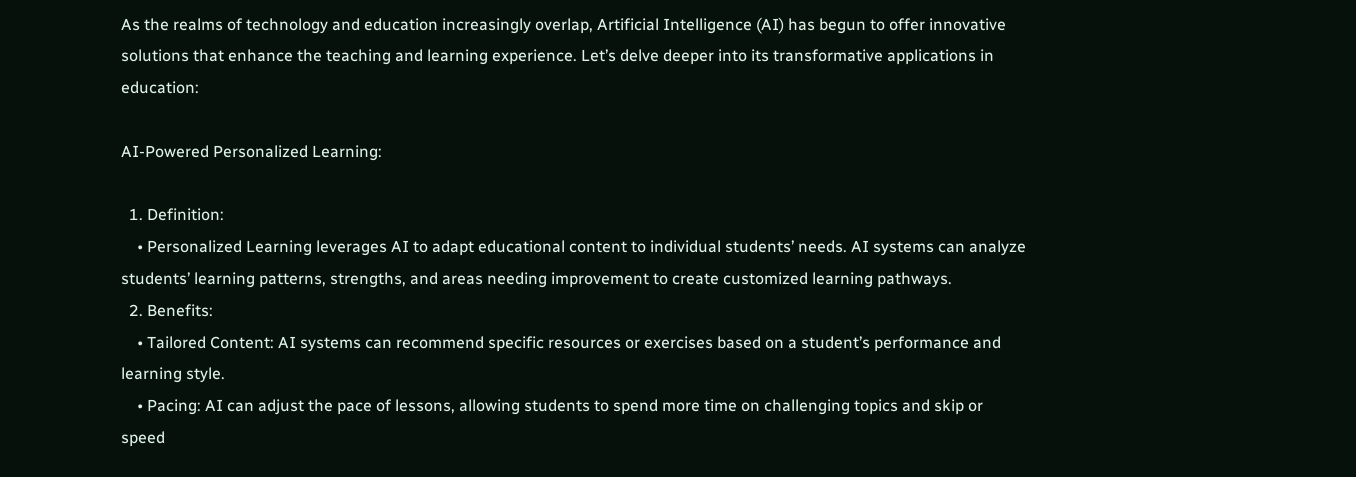As the realms of technology and education increasingly overlap, Artificial Intelligence (AI) has begun to offer innovative solutions that enhance the teaching and learning experience. Let’s delve deeper into its transformative applications in education:

AI-Powered Personalized Learning:

  1. Definition:
    • Personalized Learning leverages AI to adapt educational content to individual students’ needs. AI systems can analyze students’ learning patterns, strengths, and areas needing improvement to create customized learning pathways.
  2. Benefits:
    • Tailored Content: AI systems can recommend specific resources or exercises based on a student’s performance and learning style.
    • Pacing: AI can adjust the pace of lessons, allowing students to spend more time on challenging topics and skip or speed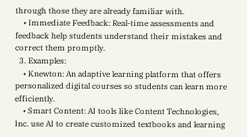through those they are already familiar with.
    • Immediate Feedback: Real-time assessments and feedback help students understand their mistakes and correct them promptly.
  3. Examples:
    • Knewton: An adaptive learning platform that offers personalized digital courses so students can learn more efficiently.
    • Smart Content: AI tools like Content Technologies, Inc. use AI to create customized textbooks and learning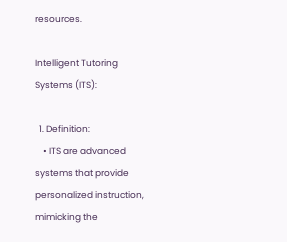resources.

Intelligent Tutoring Systems (ITS):

  1. Definition:
    • ITS are advanced systems that provide personalized instruction, mimicking the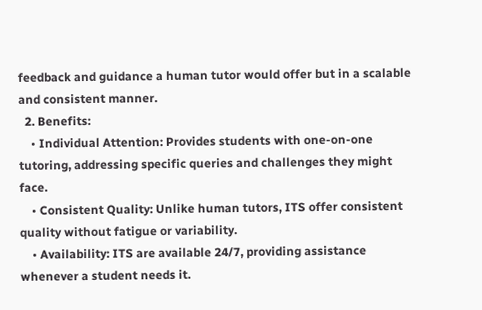feedback and guidance a human tutor would offer but in a scalable and consistent manner.
  2. Benefits:
    • Individual Attention: Provides students with one-on-one tutoring, addressing specific queries and challenges they might face.
    • Consistent Quality: Unlike human tutors, ITS offer consistent quality without fatigue or variability.
    • Availability: ITS are available 24/7, providing assistance whenever a student needs it.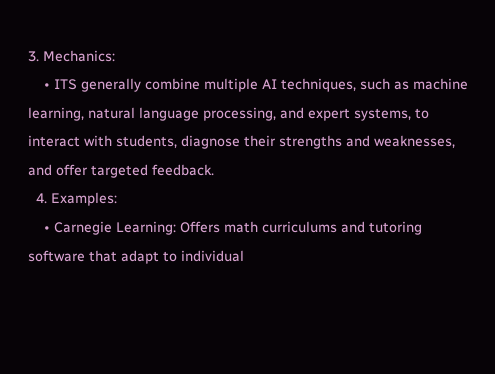3. Mechanics:
    • ITS generally combine multiple AI techniques, such as machine learning, natural language processing, and expert systems, to interact with students, diagnose their strengths and weaknesses, and offer targeted feedback.
  4. Examples:
    • Carnegie Learning: Offers math curriculums and tutoring software that adapt to individual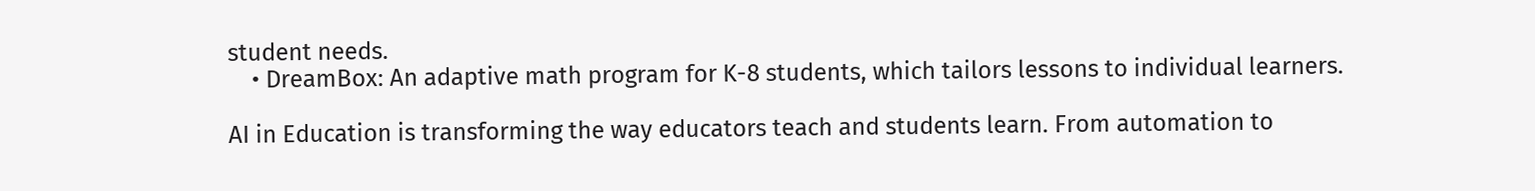student needs.
    • DreamBox: An adaptive math program for K-8 students, which tailors lessons to individual learners.

AI in Education is transforming the way educators teach and students learn. From automation to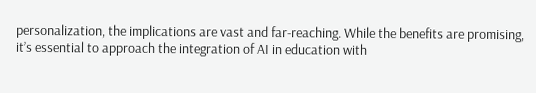personalization, the implications are vast and far-reaching. While the benefits are promising, it’s essential to approach the integration of AI in education with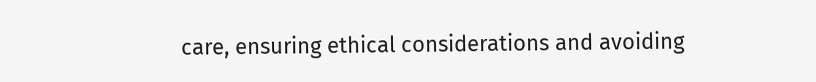care, ensuring ethical considerations and avoiding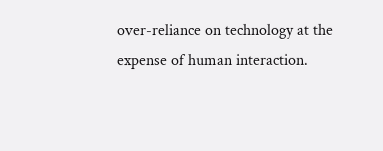over-reliance on technology at the expense of human interaction.